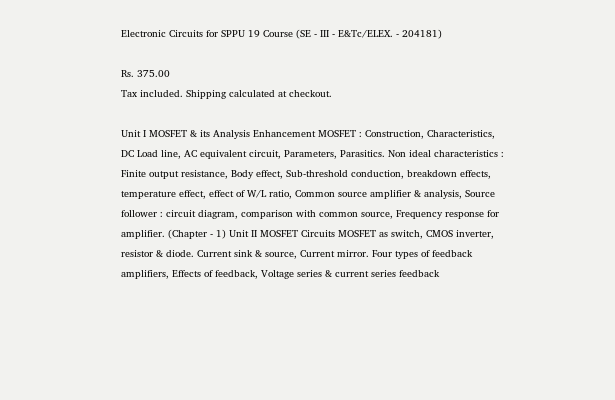Electronic Circuits for SPPU 19 Course (SE - III - E&Tc/ELEX. - 204181)

Rs. 375.00
Tax included. Shipping calculated at checkout.

Unit I MOSFET & its Analysis Enhancement MOSFET : Construction, Characteristics, DC Load line, AC equivalent circuit, Parameters, Parasitics. Non ideal characteristics : Finite output resistance, Body effect, Sub-threshold conduction, breakdown effects, temperature effect, effect of W/L ratio, Common source amplifier & analysis, Source follower : circuit diagram, comparison with common source, Frequency response for amplifier. (Chapter - 1) Unit II MOSFET Circuits MOSFET as switch, CMOS inverter, resistor & diode. Current sink & source, Current mirror. Four types of feedback amplifiers, Effects of feedback, Voltage series & current series feedback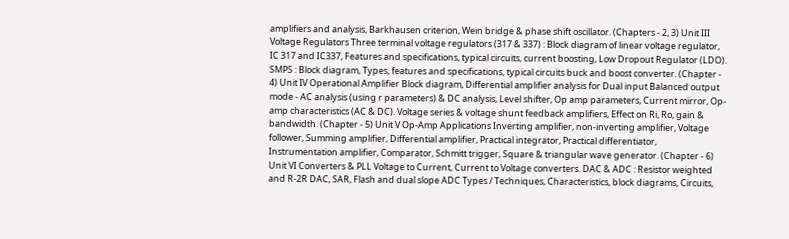amplifiers and analysis, Barkhausen criterion, Wein bridge & phase shift oscillator. (Chapters - 2, 3) Unit III Voltage Regulators Three terminal voltage regulators (317 & 337) : Block diagram of linear voltage regulator, IC 317 and IC337, Features and specifications, typical circuits, current boosting, Low Dropout Regulator (LDO). SMPS : Block diagram, Types, features and specifications, typical circuits buck and boost converter. (Chapter - 4) Unit IV Operational Amplifier Block diagram, Differential amplifier analysis for Dual input Balanced output mode - AC analysis (using r parameters) & DC analysis, Level shifter, Op amp parameters, Current mirror, Op-amp characteristics (AC & DC). Voltage series & voltage shunt feedback amplifiers, Effect on Ri, Ro, gain & bandwidth. (Chapter - 5) Unit V Op-Amp Applications Inverting amplifier, non-inverting amplifier, Voltage follower, Summing amplifier, Differential amplifier, Practical integrator, Practical differentiator, Instrumentation amplifier, Comparator, Schmitt trigger, Square & triangular wave generator. (Chapter - 6) Unit VI Converters & PLL Voltage to Current, Current to Voltage converters. DAC & ADC : Resistor weighted and R-2R DAC, SAR, Flash and dual slope ADC Types / Techniques, Characteristics, block diagrams, Circuits,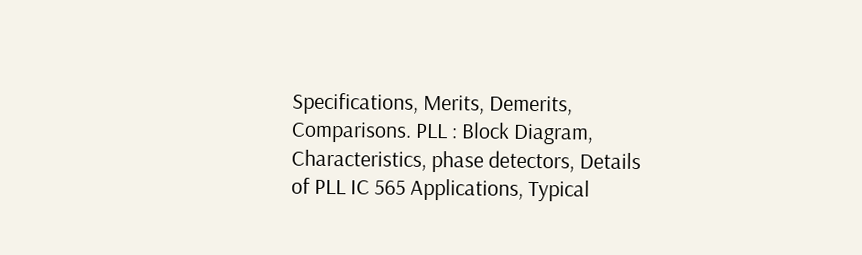Specifications, Merits, Demerits, Comparisons. PLL : Block Diagram, Characteristics, phase detectors, Details of PLL IC 565 Applications, Typical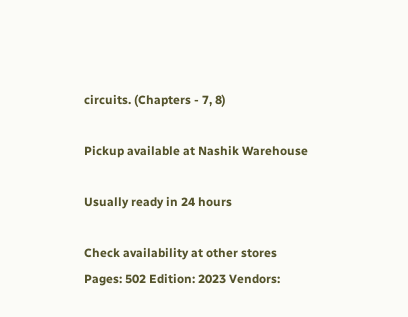circuits. (Chapters - 7, 8)

Pickup available at Nashik Warehouse

Usually ready in 24 hours

Check availability at other stores
Pages: 502 Edition: 2023 Vendors: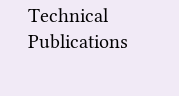Technical Publications